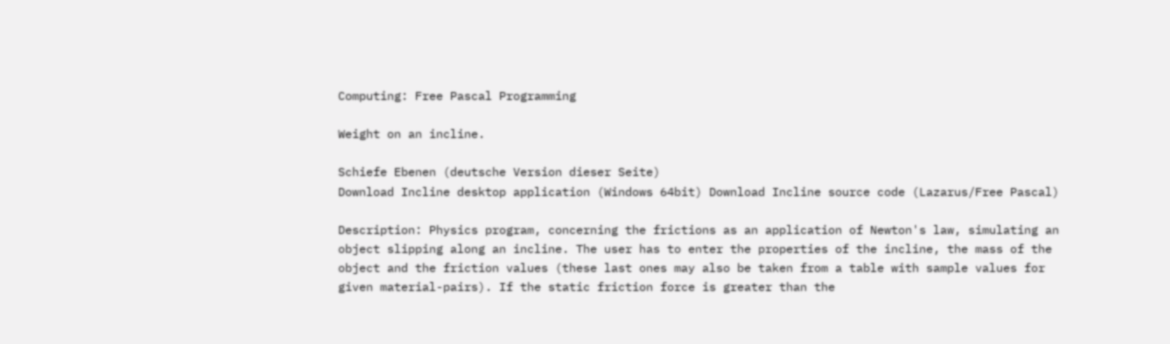Computing: Free Pascal Programming

Weight on an incline.

Schiefe Ebenen (deutsche Version dieser Seite)
Download Incline desktop application (Windows 64bit) Download Incline source code (Lazarus/Free Pascal)

Description: Physics program, concerning the frictions as an application of Newton's law, simulating an object slipping along an incline. The user has to enter the properties of the incline, the mass of the object and the friction values (these last ones may also be taken from a table with sample values for given material-pairs). If the static friction force is greater than the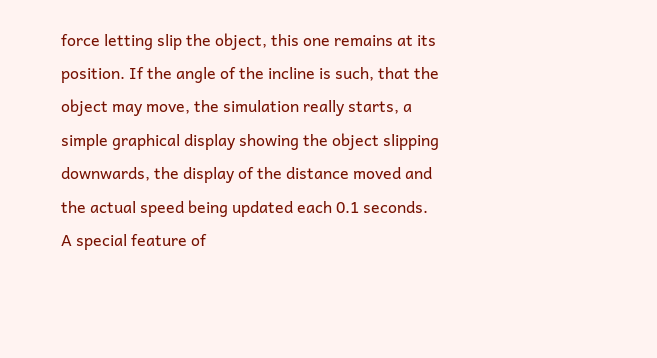force letting slip the object, this one remains at its position. If the angle of the incline is such, that the object may move, the simulation really starts, a simple graphical display showing the object slipping downwards, the display of the distance moved and the actual speed being updated each 0.1 seconds.
A special feature of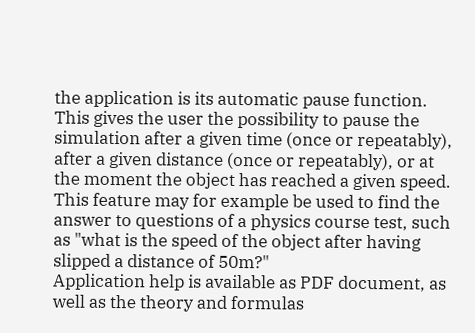the application is its automatic pause function. This gives the user the possibility to pause the simulation after a given time (once or repeatably), after a given distance (once or repeatably), or at the moment the object has reached a given speed. This feature may for example be used to find the answer to questions of a physics course test, such as "what is the speed of the object after having slipped a distance of 50m?"
Application help is available as PDF document, as well as the theory and formulas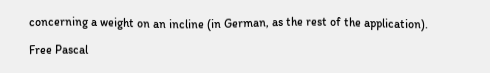concerning a weight on an incline (in German, as the rest of the application).

Free Pascal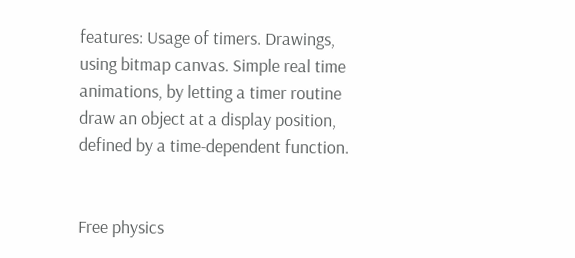features: Usage of timers. Drawings, using bitmap canvas. Simple real time animations, by letting a timer routine draw an object at a display position, defined by a time-dependent function.


Free physics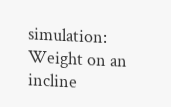simulation: Weight on an incline